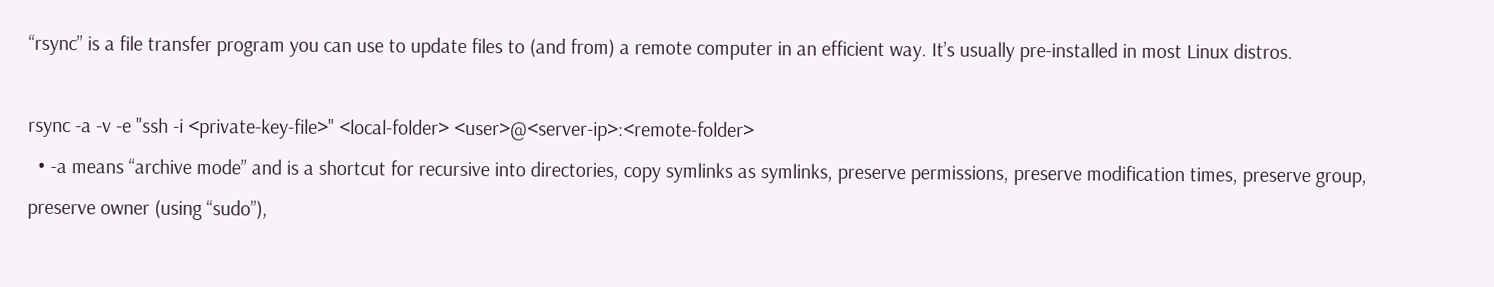“rsync” is a file transfer program you can use to update files to (and from) a remote computer in an efficient way. It’s usually pre-installed in most Linux distros.

rsync -a -v -e "ssh -i <private-key-file>" <local-folder> <user>@<server-ip>:<remote-folder>
  • -a means “archive mode” and is a shortcut for recursive into directories, copy symlinks as symlinks, preserve permissions, preserve modification times, preserve group, preserve owner (using “sudo”),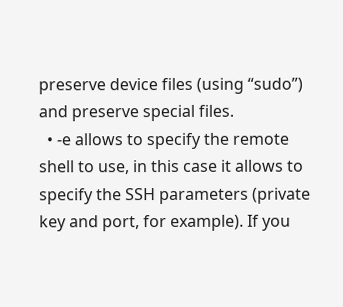preserve device files (using “sudo”) and preserve special files.
  • -e allows to specify the remote shell to use, in this case it allows to specify the SSH parameters (private key and port, for example). If you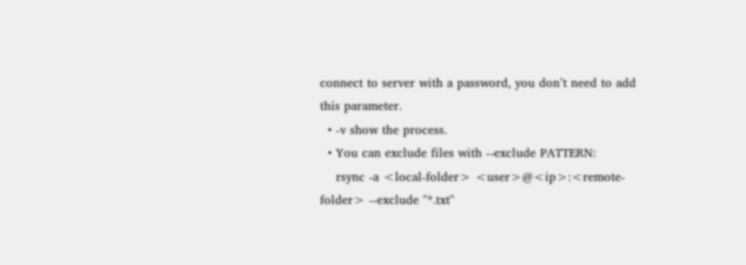connect to server with a password, you don’t need to add this parameter.
  • -v show the process.
  • You can exclude files with --exclude PATTERN:
    rsync -a <local-folder> <user>@<ip>:<remote-folder> --exclude "*.txt"